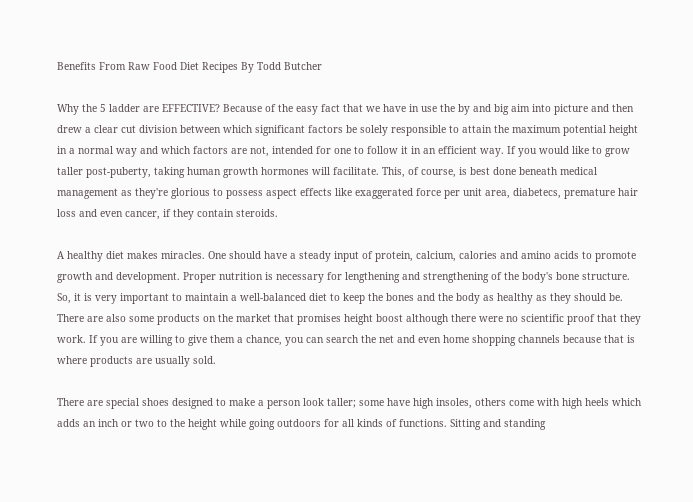Benefits From Raw Food Diet Recipes By Todd Butcher

Why the 5 ladder are EFFECTIVE? Because of the easy fact that we have in use the by and big aim into picture and then drew a clear cut division between which significant factors be solely responsible to attain the maximum potential height in a normal way and which factors are not, intended for one to follow it in an efficient way. If you would like to grow taller post-puberty, taking human growth hormones will facilitate. This, of course, is best done beneath medical management as they're glorious to possess aspect effects like exaggerated force per unit area, diabetecs, premature hair loss and even cancer, if they contain steroids.

A healthy diet makes miracles. One should have a steady input of protein, calcium, calories and amino acids to promote growth and development. Proper nutrition is necessary for lengthening and strengthening of the body's bone structure. So, it is very important to maintain a well-balanced diet to keep the bones and the body as healthy as they should be. There are also some products on the market that promises height boost although there were no scientific proof that they work. If you are willing to give them a chance, you can search the net and even home shopping channels because that is where products are usually sold.

There are special shoes designed to make a person look taller; some have high insoles, others come with high heels which adds an inch or two to the height while going outdoors for all kinds of functions. Sitting and standing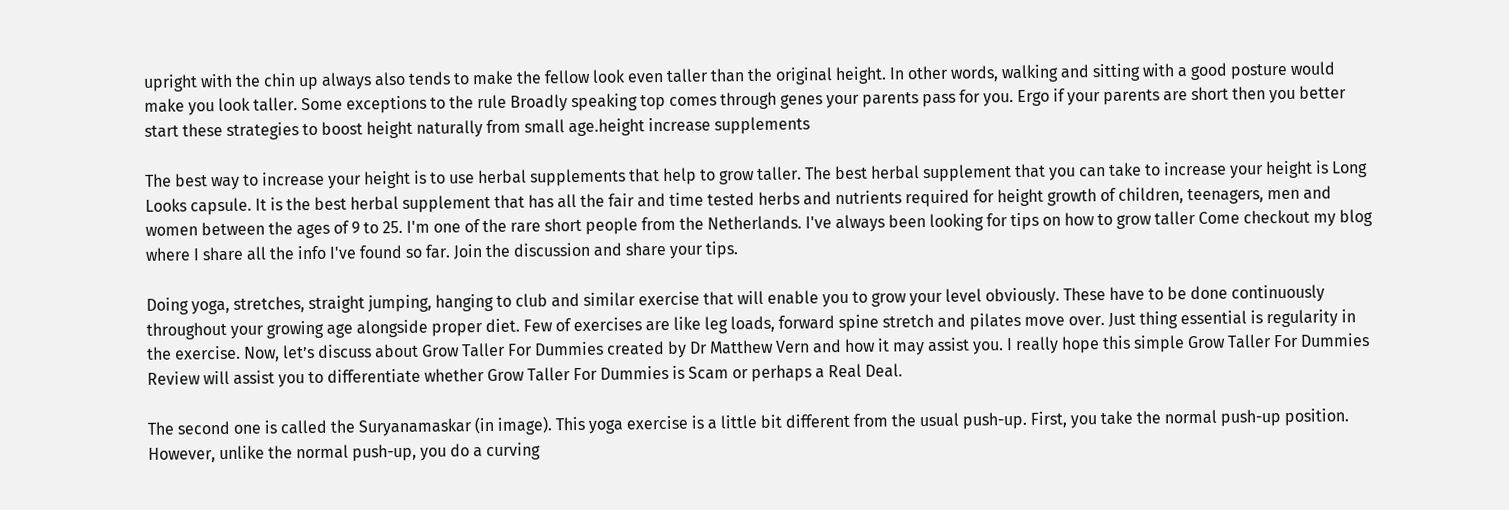upright with the chin up always also tends to make the fellow look even taller than the original height. In other words, walking and sitting with a good posture would make you look taller. Some exceptions to the rule Broadly speaking top comes through genes your parents pass for you. Ergo if your parents are short then you better start these strategies to boost height naturally from small age.height increase supplements

The best way to increase your height is to use herbal supplements that help to grow taller. The best herbal supplement that you can take to increase your height is Long Looks capsule. It is the best herbal supplement that has all the fair and time tested herbs and nutrients required for height growth of children, teenagers, men and women between the ages of 9 to 25. I'm one of the rare short people from the Netherlands. I've always been looking for tips on how to grow taller Come checkout my blog where I share all the info I've found so far. Join the discussion and share your tips.

Doing yoga, stretches, straight jumping, hanging to club and similar exercise that will enable you to grow your level obviously. These have to be done continuously throughout your growing age alongside proper diet. Few of exercises are like leg loads, forward spine stretch and pilates move over. Just thing essential is regularity in the exercise. Now, let’s discuss about Grow Taller For Dummies created by Dr Matthew Vern and how it may assist you. I really hope this simple Grow Taller For Dummies Review will assist you to differentiate whether Grow Taller For Dummies is Scam or perhaps a Real Deal.

The second one is called the Suryanamaskar (in image). This yoga exercise is a little bit different from the usual push-up. First, you take the normal push-up position. However, unlike the normal push-up, you do a curving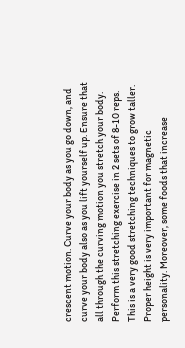crescent motion. Curve your body as you go down, and curve your body also as you lift yourself up. Ensure that all through the curving motion you stretch your body. Perform this stretching exercise in 2 sets of 8-10 reps. This is a very good stretching techniques to grow taller. Proper height is very important for magnetic personality. Moreover, some foods that increase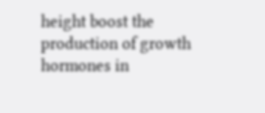height boost the production of growth hormones in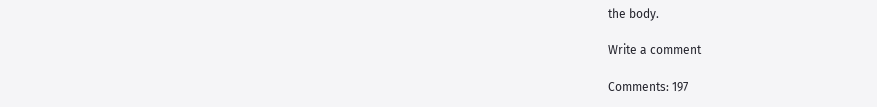the body.

Write a comment

Comments: 197